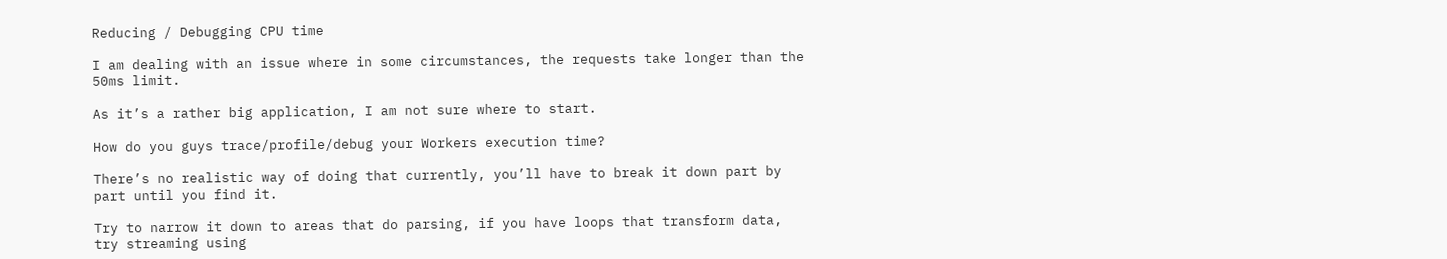Reducing / Debugging CPU time

I am dealing with an issue where in some circumstances, the requests take longer than the 50ms limit.

As it’s a rather big application, I am not sure where to start.

How do you guys trace/profile/debug your Workers execution time?

There’s no realistic way of doing that currently, you’ll have to break it down part by part until you find it.

Try to narrow it down to areas that do parsing, if you have loops that transform data, try streaming using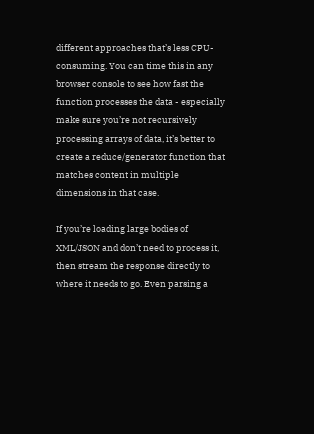different approaches that’s less CPU-consuming. You can time this in any browser console to see how fast the function processes the data - especially make sure you’re not recursively processing arrays of data, it’s better to create a reduce/generator function that matches content in multiple dimensions in that case.

If you’re loading large bodies of XML/JSON and don’t need to process it, then stream the response directly to where it needs to go. Even parsing a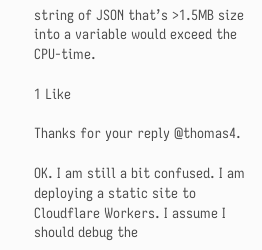string of JSON that’s >1.5MB size into a variable would exceed the CPU-time.

1 Like

Thanks for your reply @thomas4.

OK. I am still a bit confused. I am deploying a static site to Cloudflare Workers. I assume I should debug the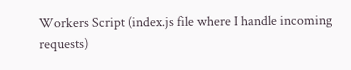Workers Script (index.js file where I handle incoming requests)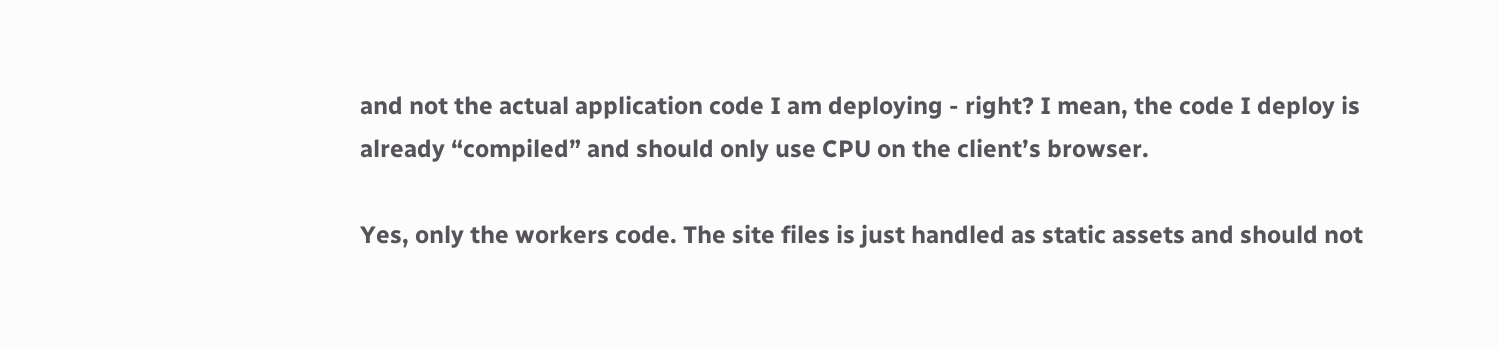and not the actual application code I am deploying - right? I mean, the code I deploy is already “compiled” and should only use CPU on the client’s browser.

Yes, only the workers code. The site files is just handled as static assets and should not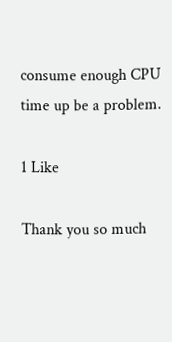consume enough CPU time up be a problem.

1 Like

Thank you so much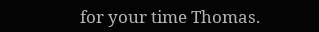for your time Thomas.